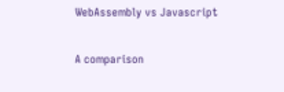WebAssembly vs Javascript

A comparison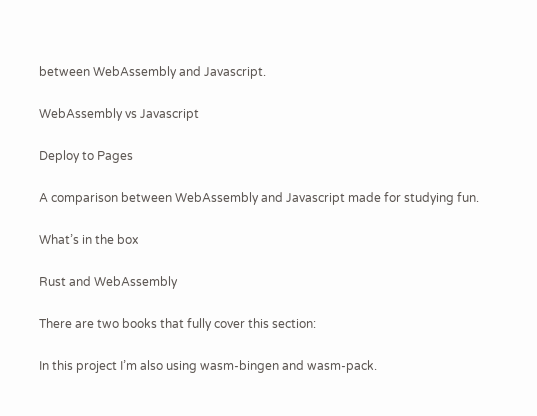between WebAssembly and Javascript.

WebAssembly vs Javascript

Deploy to Pages

A comparison between WebAssembly and Javascript made for studying fun.

What’s in the box

Rust and WebAssembly

There are two books that fully cover this section:

In this project I’m also using wasm-bingen and wasm-pack.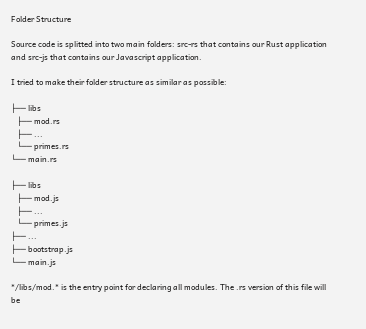Folder Structure

Source code is splitted into two main folders: src-rs that contains our Rust application and src-js that contains our Javascript application.

I tried to make their folder structure as similar as possible:

├── libs
   ├── mod.rs
   ├── ...
   └── primes.rs
└── main.rs

├── libs
   ├── mod.js
   ├── ...
   └── primes.js
├── ...
├── bootstrap.js
└── main.js

*/libs/mod.* is the entry point for declaring all modules. The .rs version of this file will be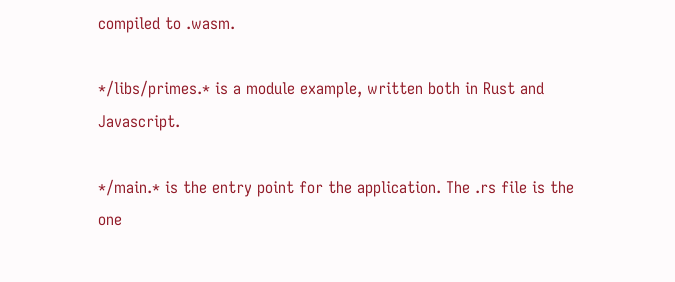compiled to .wasm.

*/libs/primes.* is a module example, written both in Rust and Javascript.

*/main.* is the entry point for the application. The .rs file is the one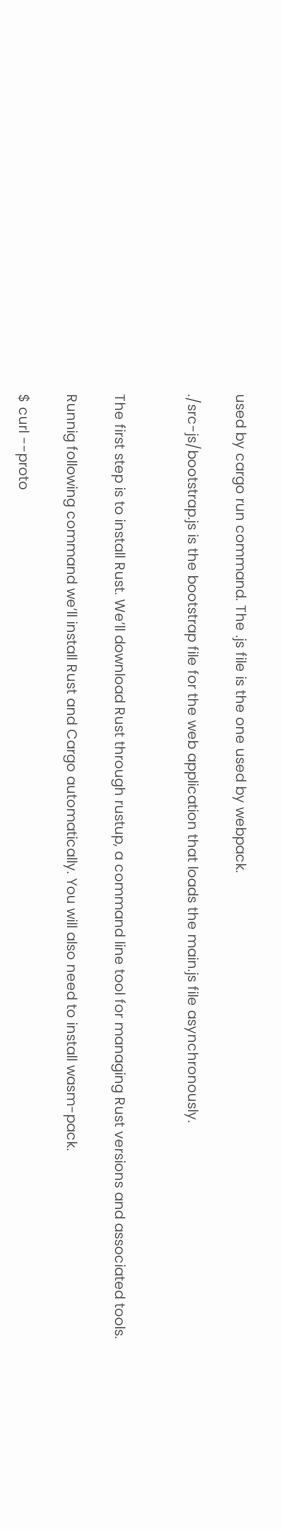used by cargo run command. The .js file is the one used by webpack.

./src-js/bootstrap.js is the bootstrap file for the web application that loads the main.js file asynchronously.


The first step is to install Rust. We’ll download Rust through rustup, a command line tool for managing Rust versions and associated tools.

Runnig following command we’ll install Rust and Cargo automatically. You will also need to install wasm-pack.

$ curl --proto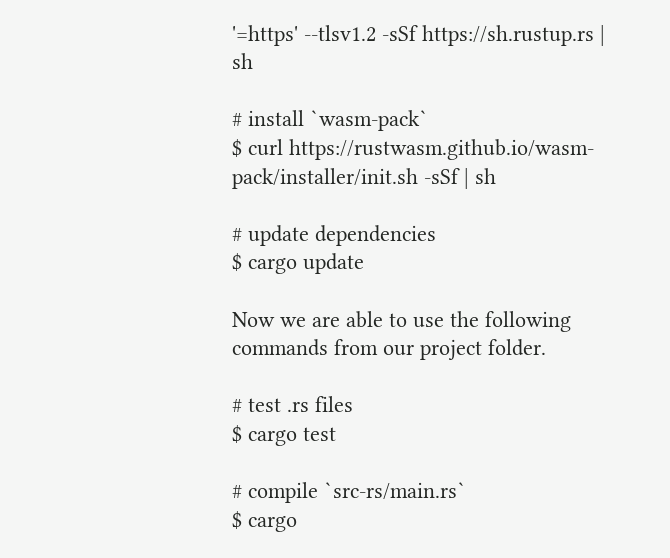'=https' --tlsv1.2 -sSf https://sh.rustup.rs | sh

# install `wasm-pack`
$ curl https://rustwasm.github.io/wasm-pack/installer/init.sh -sSf | sh

# update dependencies
$ cargo update

Now we are able to use the following commands from our project folder.

# test .rs files
$ cargo test

# compile `src-rs/main.rs`
$ cargo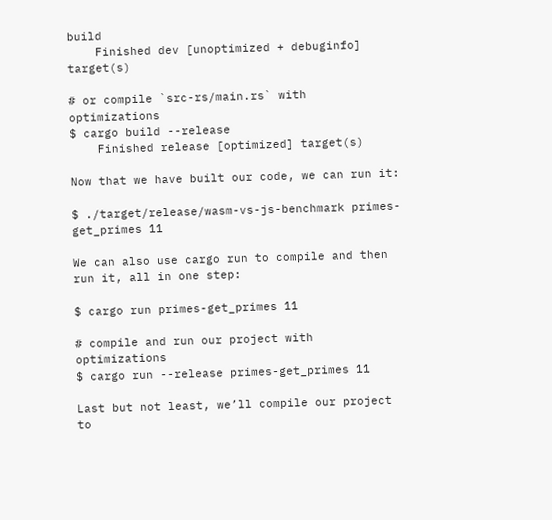build
    Finished dev [unoptimized + debuginfo] target(s)

# or compile `src-rs/main.rs` with optimizations
$ cargo build --release
    Finished release [optimized] target(s)

Now that we have built our code, we can run it:

$ ./target/release/wasm-vs-js-benchmark primes-get_primes 11

We can also use cargo run to compile and then run it, all in one step:

$ cargo run primes-get_primes 11

# compile and run our project with optimizations
$ cargo run --release primes-get_primes 11

Last but not least, we’ll compile our project to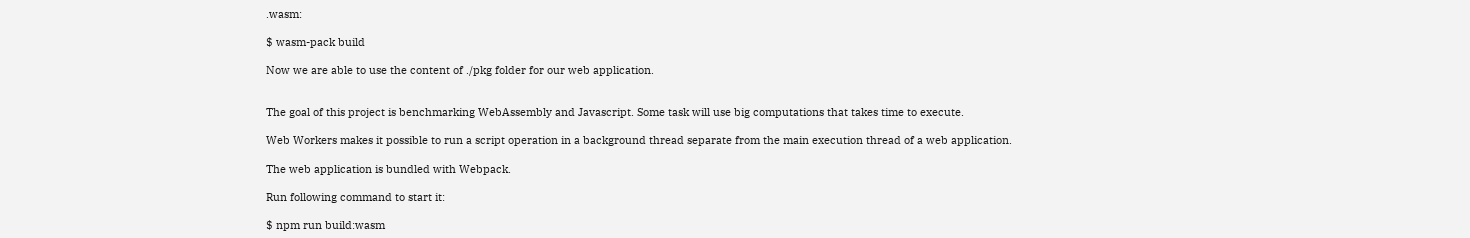.wasm:

$ wasm-pack build

Now we are able to use the content of ./pkg folder for our web application.


The goal of this project is benchmarking WebAssembly and Javascript. Some task will use big computations that takes time to execute.

Web Workers makes it possible to run a script operation in a background thread separate from the main execution thread of a web application.

The web application is bundled with Webpack.

Run following command to start it:

$ npm run build:wasm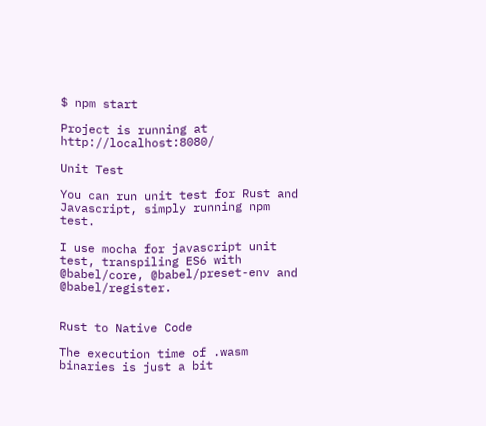$ npm start

Project is running at http://localhost:8080/

Unit Test

You can run unit test for Rust and Javascript, simply running npm test.

I use mocha for javascript unit test, transpiling ES6 with @babel/core, @babel/preset-env and @babel/register.


Rust to Native Code

The execution time of .wasm binaries is just a bit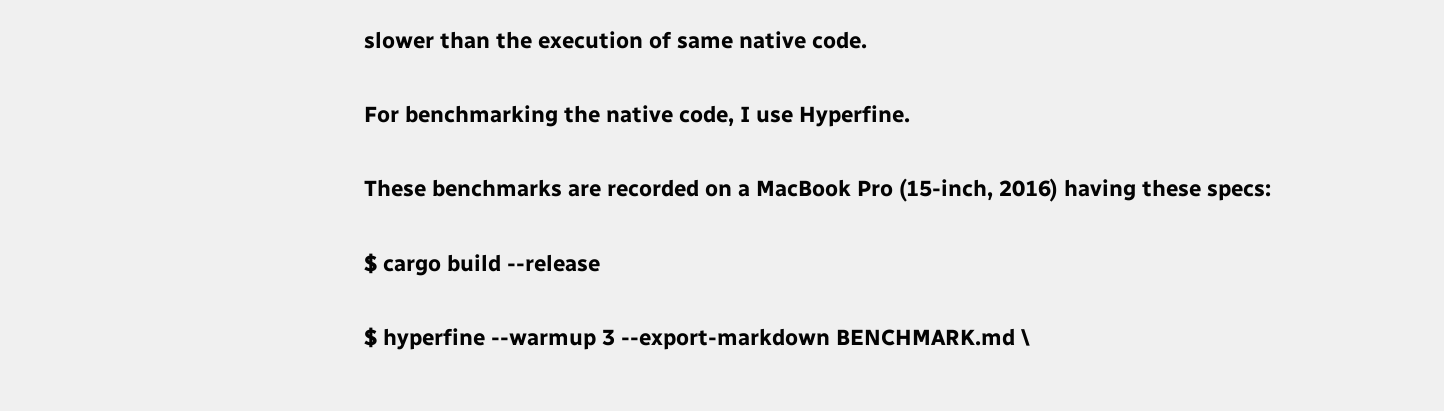slower than the execution of same native code.

For benchmarking the native code, I use Hyperfine.

These benchmarks are recorded on a MacBook Pro (15-inch, 2016) having these specs:

$ cargo build --release

$ hyperfine --warmup 3 --export-markdown BENCHMARK.md \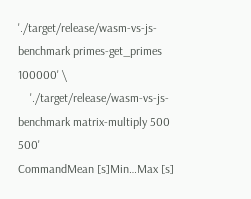'./target/release/wasm-vs-js-benchmark primes-get_primes 100000' \
    './target/release/wasm-vs-js-benchmark matrix-multiply 500 500'
CommandMean [s]Min…Max [s]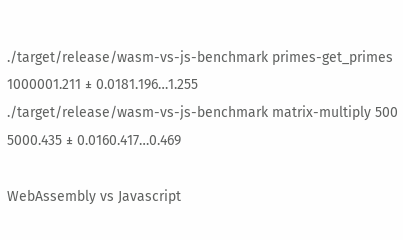./target/release/wasm-vs-js-benchmark primes-get_primes 1000001.211 ± 0.0181.196…1.255
./target/release/wasm-vs-js-benchmark matrix-multiply 500 5000.435 ± 0.0160.417…0.469

WebAssembly vs Javascript